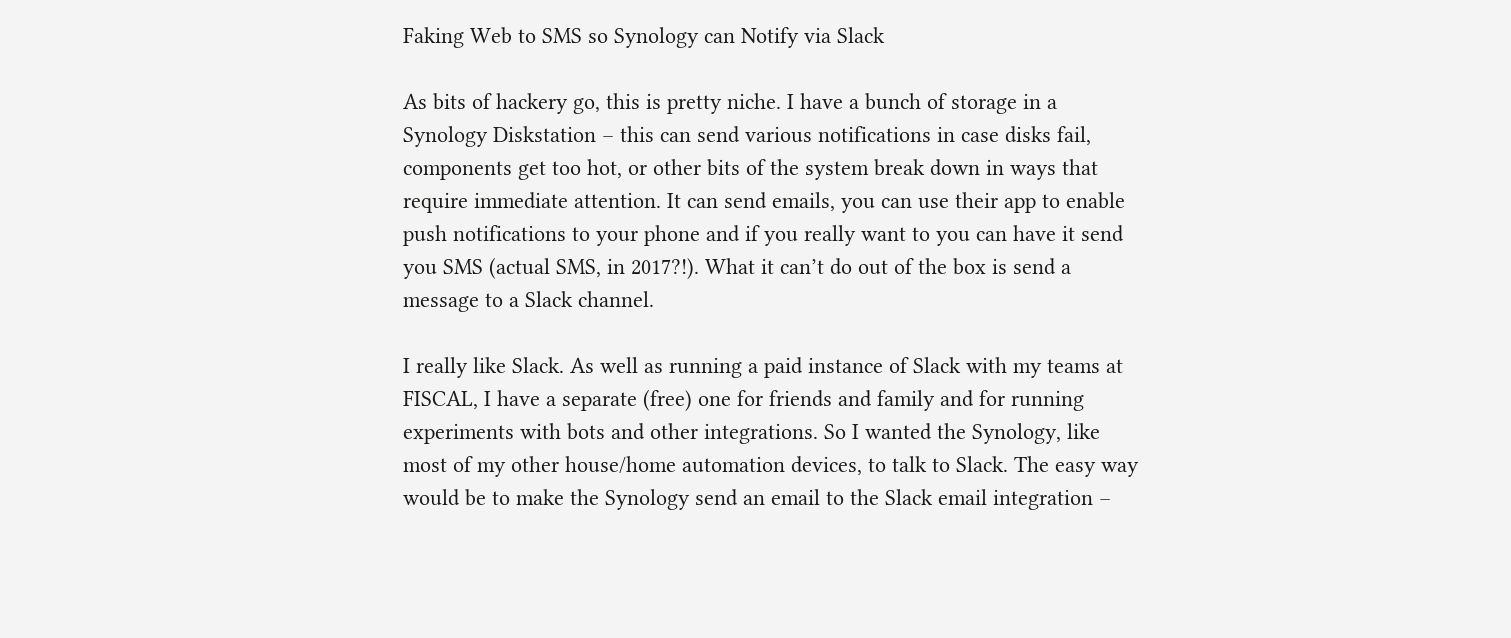Faking Web to SMS so Synology can Notify via Slack

As bits of hackery go, this is pretty niche. I have a bunch of storage in a Synology Diskstation – this can send various notifications in case disks fail, components get too hot, or other bits of the system break down in ways that require immediate attention. It can send emails, you can use their app to enable push notifications to your phone and if you really want to you can have it send you SMS (actual SMS, in 2017?!). What it can’t do out of the box is send a message to a Slack channel.

I really like Slack. As well as running a paid instance of Slack with my teams at FISCAL, I have a separate (free) one for friends and family and for running experiments with bots and other integrations. So I wanted the Synology, like most of my other house/home automation devices, to talk to Slack. The easy way would be to make the Synology send an email to the Slack email integration –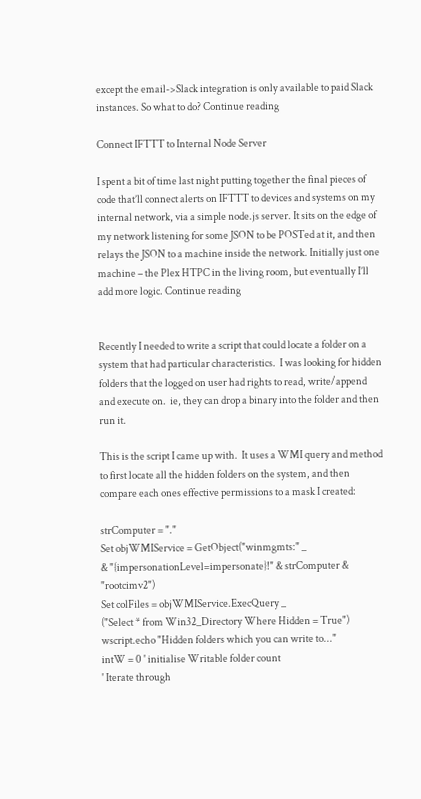except the email->Slack integration is only available to paid Slack instances. So what to do? Continue reading

Connect IFTTT to Internal Node Server

I spent a bit of time last night putting together the final pieces of code that’ll connect alerts on IFTTT to devices and systems on my internal network, via a simple node.js server. It sits on the edge of my network listening for some JSON to be POSTed at it, and then relays the JSON to a machine inside the network. Initially just one machine – the Plex HTPC in the living room, but eventually I’ll add more logic. Continue reading


Recently I needed to write a script that could locate a folder on a system that had particular characteristics.  I was looking for hidden folders that the logged on user had rights to read, write/append and execute on.  ie, they can drop a binary into the folder and then run it.

This is the script I came up with.  It uses a WMI query and method to first locate all the hidden folders on the system, and then compare each ones effective permissions to a mask I created:

strComputer = "."
Set objWMIService = GetObject("winmgmts:" _
& "{impersonationLevel=impersonate}!" & strComputer & "rootcimv2")
Set colFiles = objWMIService.ExecQuery _
("Select * from Win32_Directory Where Hidden = True")
wscript.echo "Hidden folders which you can write to..."
intW = 0 ' initialise Writable folder count
' Iterate through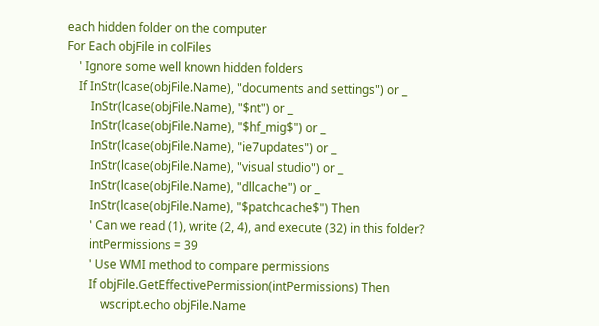each hidden folder on the computer
For Each objFile in colFiles
    ' Ignore some well known hidden folders
    If InStr(lcase(objFile.Name), "documents and settings") or _
        InStr(lcase(objFile.Name), "$nt") or _
        InStr(lcase(objFile.Name), "$hf_mig$") or _
        InStr(lcase(objFile.Name), "ie7updates") or _
        InStr(lcase(objFile.Name), "visual studio") or _
        InStr(lcase(objFile.Name), "dllcache") or _
        InStr(lcase(objFile.Name), "$patchcache$") Then
        ' Can we read (1), write (2, 4), and execute (32) in this folder?
        intPermissions = 39
        ' Use WMI method to compare permissions
        If objFile.GetEffectivePermission(intPermissions) Then
            wscript.echo objFile.Name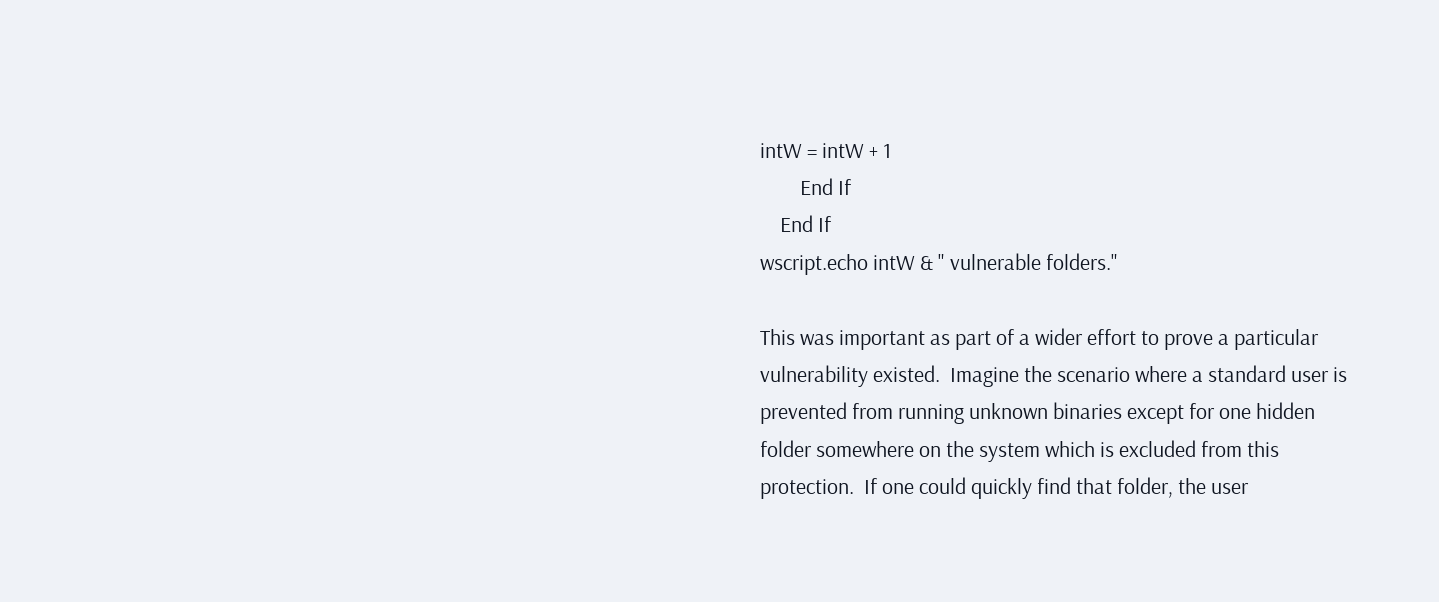intW = intW + 1
        End If
    End If
wscript.echo intW & " vulnerable folders."

This was important as part of a wider effort to prove a particular vulnerability existed.  Imagine the scenario where a standard user is prevented from running unknown binaries except for one hidden folder somewhere on the system which is excluded from this protection.  If one could quickly find that folder, the user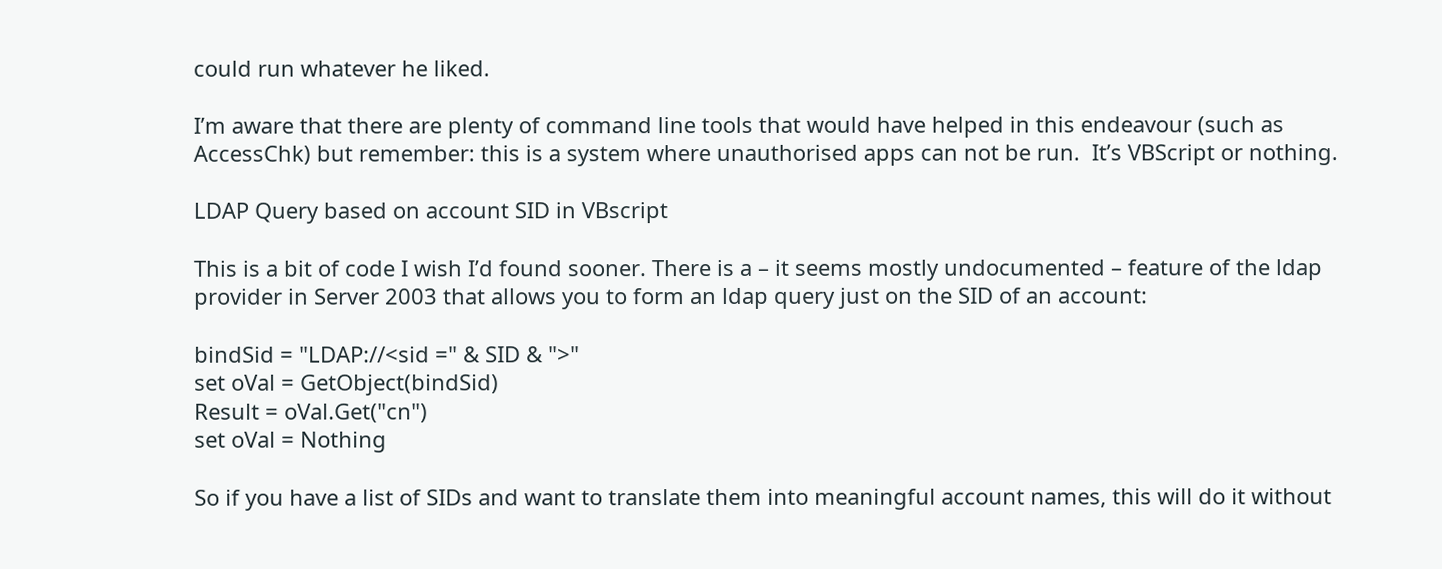could run whatever he liked.

I’m aware that there are plenty of command line tools that would have helped in this endeavour (such as AccessChk) but remember: this is a system where unauthorised apps can not be run.  It’s VBScript or nothing.

LDAP Query based on account SID in VBscript

This is a bit of code I wish I’d found sooner. There is a – it seems mostly undocumented – feature of the ldap provider in Server 2003 that allows you to form an ldap query just on the SID of an account:

bindSid = "LDAP://<sid =" & SID & ">"
set oVal = GetObject(bindSid)
Result = oVal.Get("cn")
set oVal = Nothing

So if you have a list of SIDs and want to translate them into meaningful account names, this will do it without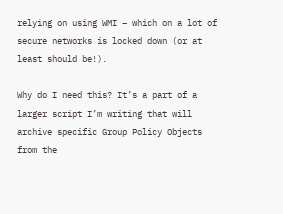relying on using WMI – which on a lot of secure networks is locked down (or at least should be!).

Why do I need this? It’s a part of a larger script I’m writing that will archive specific Group Policy Objects from the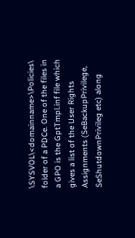\SYSVOL\<domainname>\Policies\ folder of a PDCe. One of the files in a GPO is the GptTmpl.inf file which gives a list of the User Rights Assignments (SeBackupPrivilege, SeShutdownPrivileg etc) along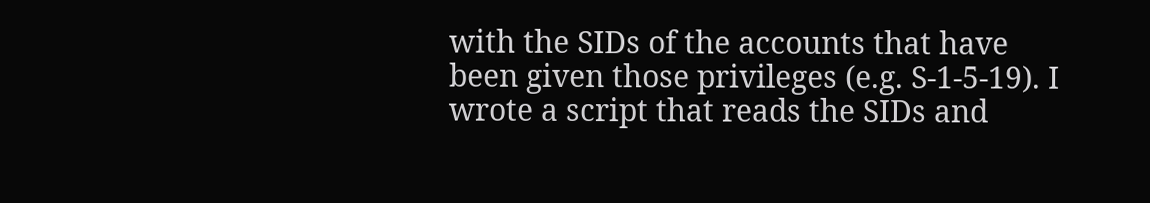with the SIDs of the accounts that have been given those privileges (e.g. S-1-5-19). I wrote a script that reads the SIDs and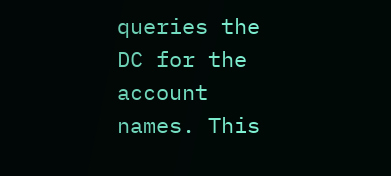queries the DC for the account names. This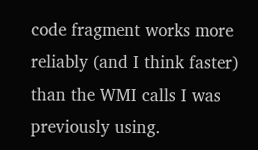code fragment works more reliably (and I think faster) than the WMI calls I was previously using.